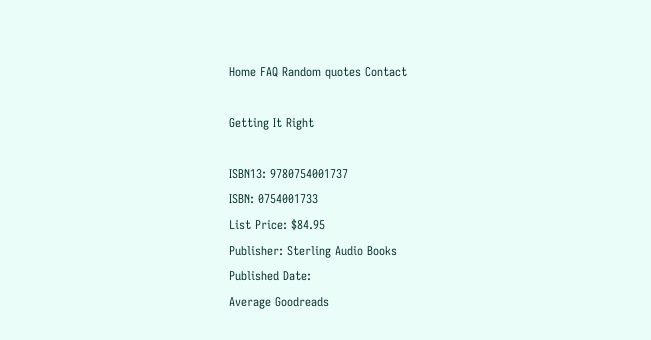Home FAQ Random quotes Contact

Getting It Right

ISBN13: 9780754001737
ISBN: 0754001733
List Price: $84.95
Publisher: Sterling Audio Books
Published Date:
Average Goodreads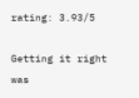rating: 3.93/5

Getting it right was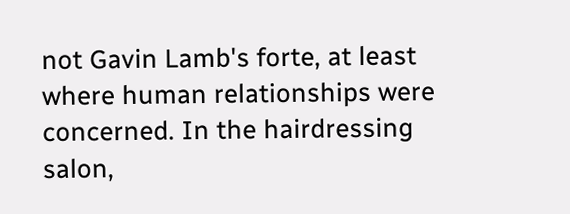not Gavin Lamb's forte, at least where human relationships were concerned. In the hairdressing salon,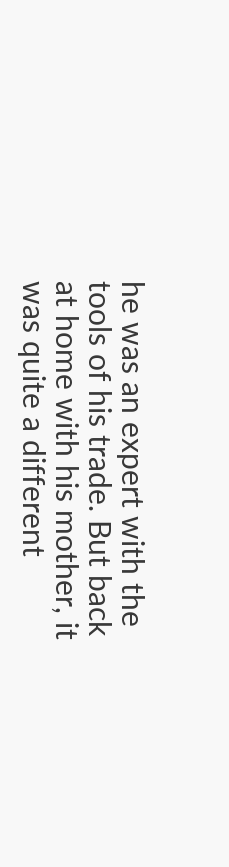he was an expert with the tools of his trade. But back at home with his mother, it was quite a different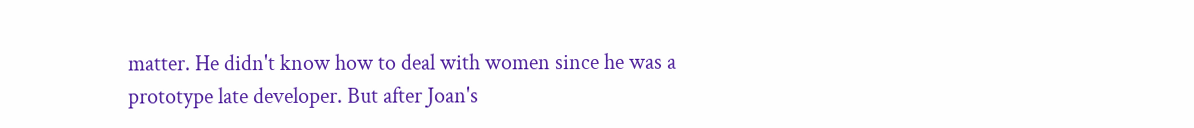matter. He didn't know how to deal with women since he was a prototype late developer. But after Joan's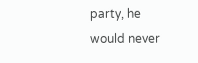party, he would never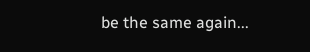be the same again...